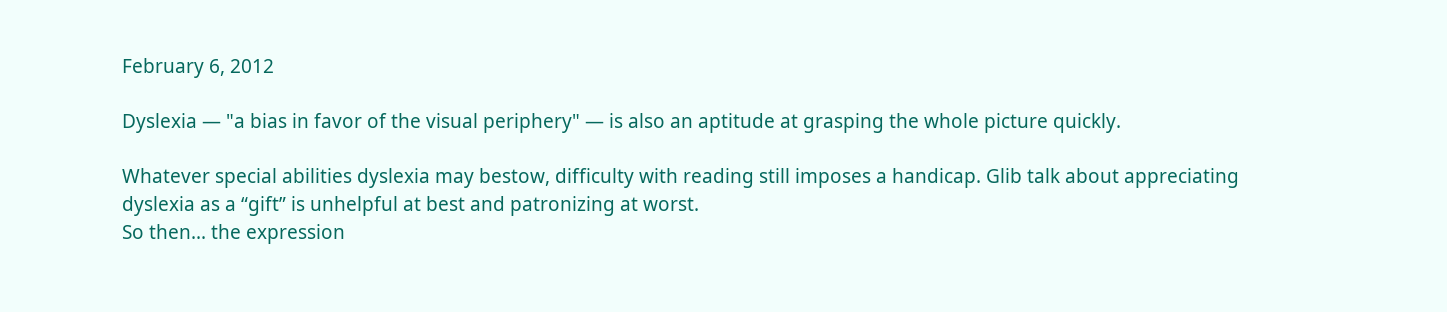February 6, 2012

Dyslexia — "a bias in favor of the visual periphery" — is also an aptitude at grasping the whole picture quickly.

Whatever special abilities dyslexia may bestow, difficulty with reading still imposes a handicap. Glib talk about appreciating dyslexia as a “gift” is unhelpful at best and patronizing at worst.
So then... the expression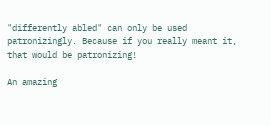"differently abled" can only be used patronizingly. Because if you really meant it, that would be patronizing!

An amazing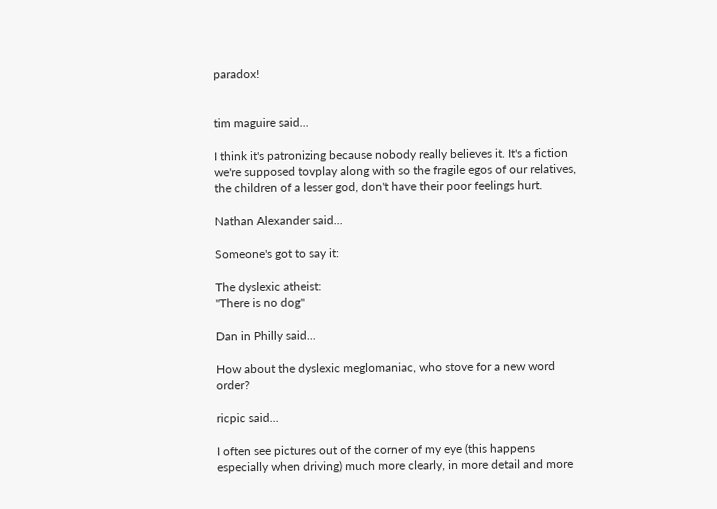paradox!


tim maguire said...

I think it's patronizing because nobody really believes it. It's a fiction we're supposed tovplay along with so the fragile egos of our relatives, the children of a lesser god, don't have their poor feelings hurt.

Nathan Alexander said...

Someone's got to say it:

The dyslexic atheist:
"There is no dog"

Dan in Philly said...

How about the dyslexic meglomaniac, who stove for a new word order?

ricpic said...

I often see pictures out of the corner of my eye (this happens especially when driving) much more clearly, in more detail and more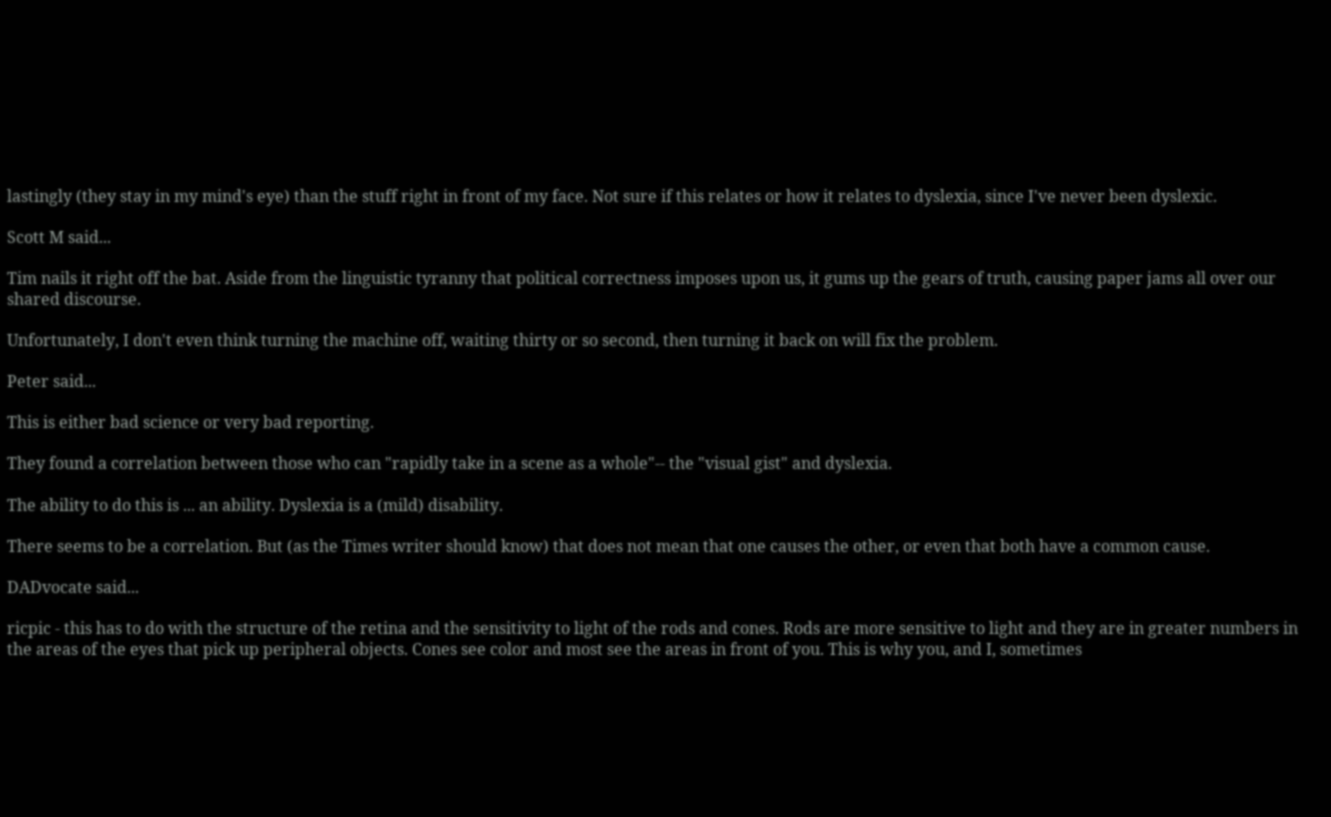lastingly (they stay in my mind's eye) than the stuff right in front of my face. Not sure if this relates or how it relates to dyslexia, since I've never been dyslexic.

Scott M said...

Tim nails it right off the bat. Aside from the linguistic tyranny that political correctness imposes upon us, it gums up the gears of truth, causing paper jams all over our shared discourse.

Unfortunately, I don't even think turning the machine off, waiting thirty or so second, then turning it back on will fix the problem.

Peter said...

This is either bad science or very bad reporting.

They found a correlation between those who can "rapidly take in a scene as a whole"-- the "visual gist" and dyslexia.

The ability to do this is ... an ability. Dyslexia is a (mild) disability.

There seems to be a correlation. But (as the Times writer should know) that does not mean that one causes the other, or even that both have a common cause.

DADvocate said...

ricpic - this has to do with the structure of the retina and the sensitivity to light of the rods and cones. Rods are more sensitive to light and they are in greater numbers in the areas of the eyes that pick up peripheral objects. Cones see color and most see the areas in front of you. This is why you, and I, sometimes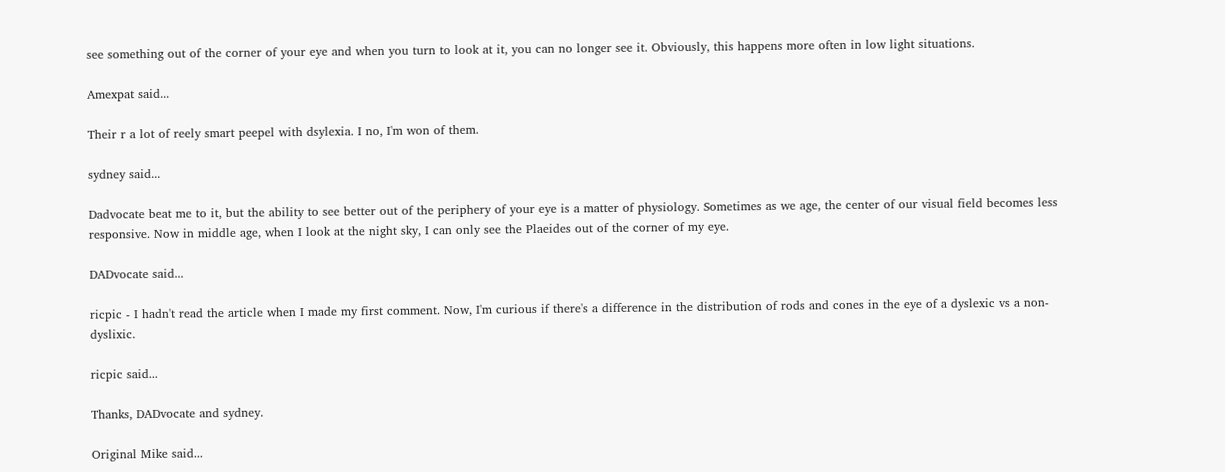see something out of the corner of your eye and when you turn to look at it, you can no longer see it. Obviously, this happens more often in low light situations.

Amexpat said...

Their r a lot of reely smart peepel with dsylexia. I no, I'm won of them.

sydney said...

Dadvocate beat me to it, but the ability to see better out of the periphery of your eye is a matter of physiology. Sometimes as we age, the center of our visual field becomes less responsive. Now in middle age, when I look at the night sky, I can only see the Plaeides out of the corner of my eye.

DADvocate said...

ricpic - I hadn't read the article when I made my first comment. Now, I'm curious if there's a difference in the distribution of rods and cones in the eye of a dyslexic vs a non-dyslixic.

ricpic said...

Thanks, DADvocate and sydney.

Original Mike said...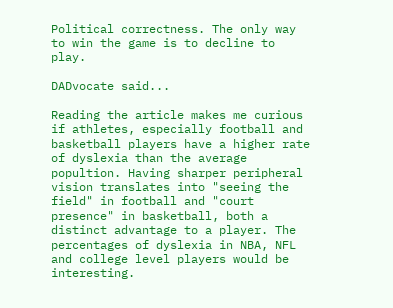Political correctness. The only way to win the game is to decline to play.

DADvocate said...

Reading the article makes me curious if athletes, especially football and basketball players have a higher rate of dyslexia than the average popultion. Having sharper peripheral vision translates into "seeing the field" in football and "court presence" in basketball, both a distinct advantage to a player. The percentages of dyslexia in NBA, NFL and college level players would be interesting.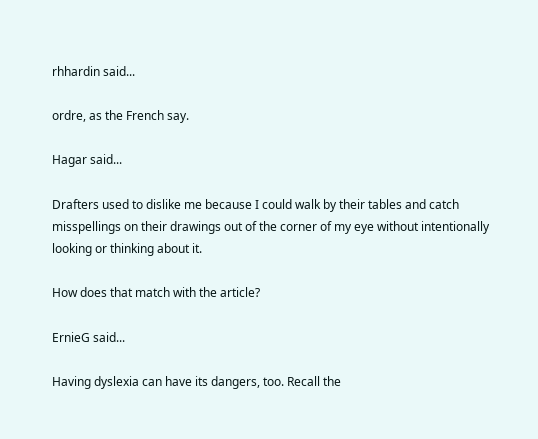rhhardin said...

ordre, as the French say.

Hagar said...

Drafters used to dislike me because I could walk by their tables and catch misspellings on their drawings out of the corner of my eye without intentionally looking or thinking about it.

How does that match with the article?

ErnieG said...

Having dyslexia can have its dangers, too. Recall the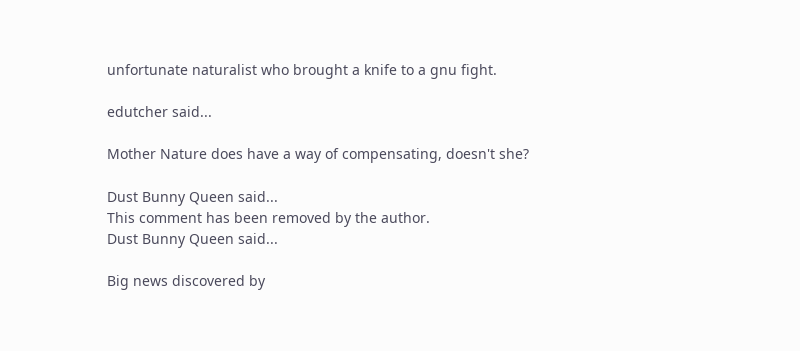unfortunate naturalist who brought a knife to a gnu fight.

edutcher said...

Mother Nature does have a way of compensating, doesn't she?

Dust Bunny Queen said...
This comment has been removed by the author.
Dust Bunny Queen said...

Big news discovered by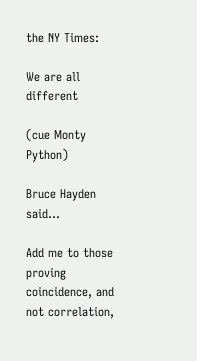the NY Times:

We are all different

(cue Monty Python)

Bruce Hayden said...

Add me to those proving coincidence, and not correlation,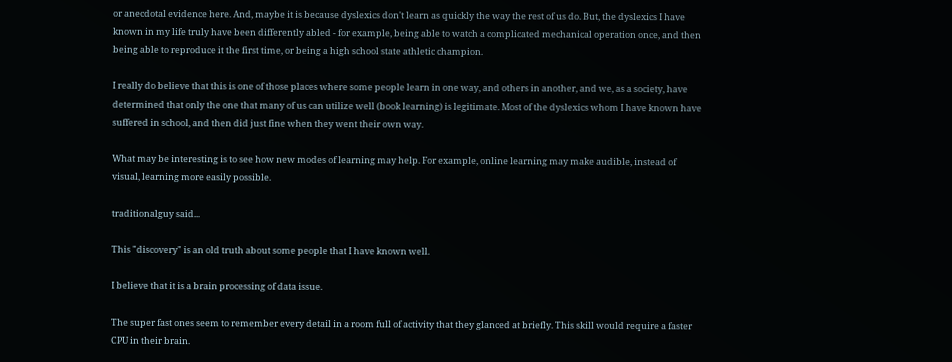or anecdotal evidence here. And, maybe it is because dyslexics don't learn as quickly the way the rest of us do. But, the dyslexics I have known in my life truly have been differently abled - for example, being able to watch a complicated mechanical operation once, and then being able to reproduce it the first time, or being a high school state athletic champion.

I really do believe that this is one of those places where some people learn in one way, and others in another, and we, as a society, have determined that only the one that many of us can utilize well (book learning) is legitimate. Most of the dyslexics whom I have known have suffered in school, and then did just fine when they went their own way.

What may be interesting is to see how new modes of learning may help. For example, online learning may make audible, instead of visual, learning more easily possible.

traditionalguy said...

This "discovery" is an old truth about some people that I have known well.

I believe that it is a brain processing of data issue.

The super fast ones seem to remember every detail in a room full of activity that they glanced at briefly. This skill would require a faster CPU in their brain.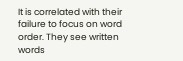It is correlated with their failure to focus on word order. They see written words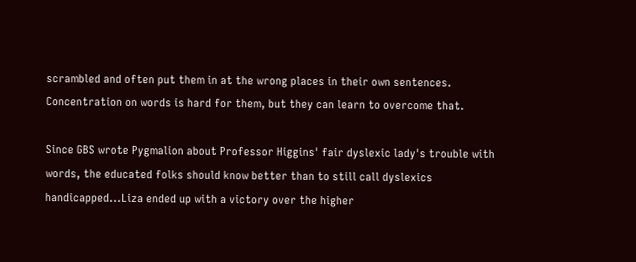scrambled and often put them in at the wrong places in their own sentences. Concentration on words is hard for them, but they can learn to overcome that.

Since GBS wrote Pygmalion about Professor Higgins' fair dyslexic lady's trouble with words, the educated folks should know better than to still call dyslexics handicapped...Liza ended up with a victory over the higher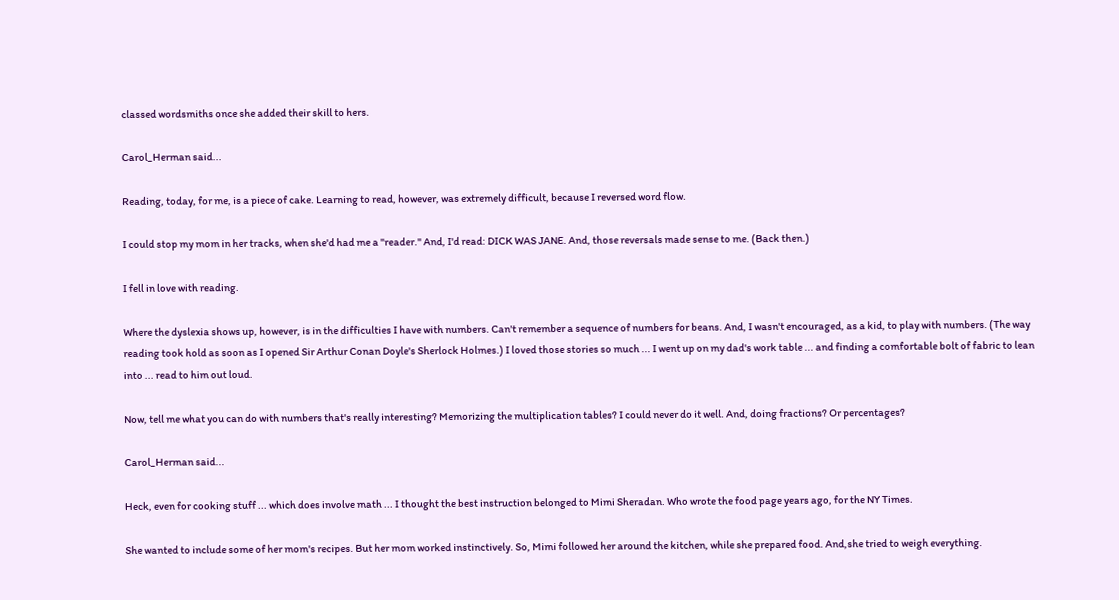classed wordsmiths once she added their skill to hers.

Carol_Herman said...

Reading, today, for me, is a piece of cake. Learning to read, however, was extremely difficult, because I reversed word flow.

I could stop my mom in her tracks, when she'd had me a "reader." And, I'd read: DICK WAS JANE. And, those reversals made sense to me. (Back then.)

I fell in love with reading.

Where the dyslexia shows up, however, is in the difficulties I have with numbers. Can't remember a sequence of numbers for beans. And, I wasn't encouraged, as a kid, to play with numbers. (The way reading took hold as soon as I opened Sir Arthur Conan Doyle's Sherlock Holmes.) I loved those stories so much ... I went up on my dad's work table ... and finding a comfortable bolt of fabric to lean into ... read to him out loud.

Now, tell me what you can do with numbers that's really interesting? Memorizing the multiplication tables? I could never do it well. And, doing fractions? Or percentages?

Carol_Herman said...

Heck, even for cooking stuff ... which does involve math ... I thought the best instruction belonged to Mimi Sheradan. Who wrote the food page years ago, for the NY Times.

She wanted to include some of her mom's recipes. But her mom worked instinctively. So, Mimi followed her around the kitchen, while she prepared food. And,she tried to weigh everything.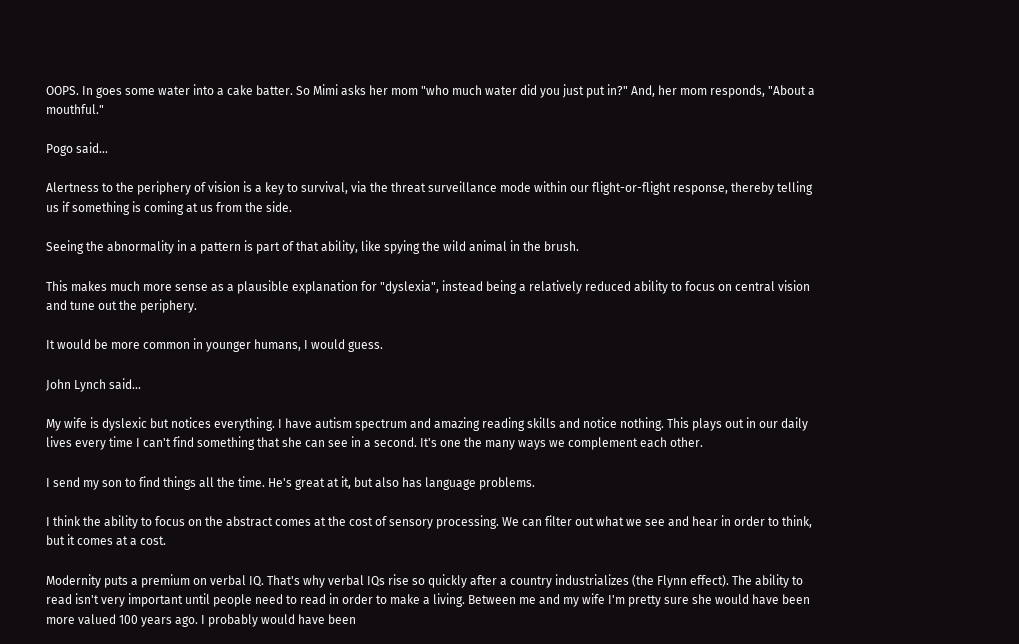OOPS. In goes some water into a cake batter. So Mimi asks her mom "who much water did you just put in?" And, her mom responds, "About a mouthful."

Pogo said...

Alertness to the periphery of vision is a key to survival, via the threat surveillance mode within our flight-or-flight response, thereby telling us if something is coming at us from the side.

Seeing the abnormality in a pattern is part of that ability, like spying the wild animal in the brush.

This makes much more sense as a plausible explanation for "dyslexia", instead being a relatively reduced ability to focus on central vision and tune out the periphery.

It would be more common in younger humans, I would guess.

John Lynch said...

My wife is dyslexic but notices everything. I have autism spectrum and amazing reading skills and notice nothing. This plays out in our daily lives every time I can't find something that she can see in a second. It's one the many ways we complement each other.

I send my son to find things all the time. He's great at it, but also has language problems.

I think the ability to focus on the abstract comes at the cost of sensory processing. We can filter out what we see and hear in order to think, but it comes at a cost.

Modernity puts a premium on verbal IQ. That's why verbal IQs rise so quickly after a country industrializes (the Flynn effect). The ability to read isn't very important until people need to read in order to make a living. Between me and my wife I'm pretty sure she would have been more valued 100 years ago. I probably would have been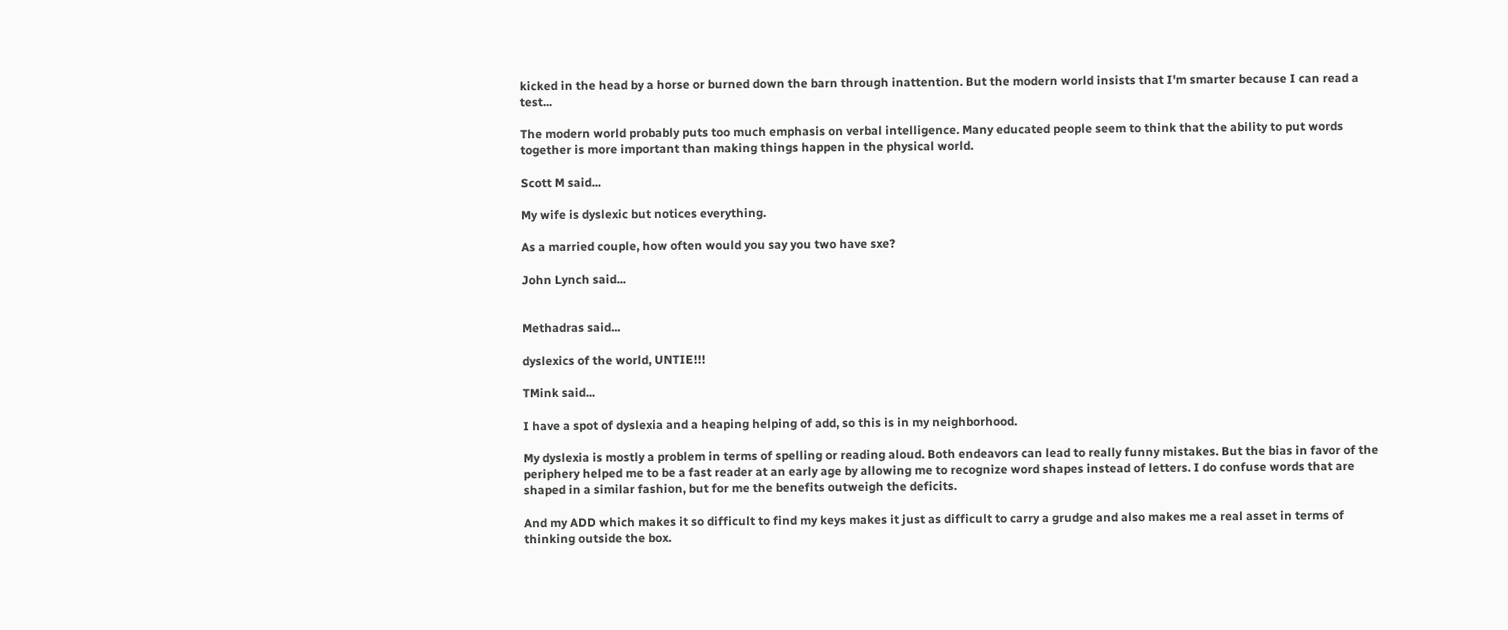kicked in the head by a horse or burned down the barn through inattention. But the modern world insists that I'm smarter because I can read a test...

The modern world probably puts too much emphasis on verbal intelligence. Many educated people seem to think that the ability to put words together is more important than making things happen in the physical world.

Scott M said...

My wife is dyslexic but notices everything.

As a married couple, how often would you say you two have sxe?

John Lynch said...


Methadras said...

dyslexics of the world, UNTIE!!!

TMink said...

I have a spot of dyslexia and a heaping helping of add, so this is in my neighborhood.

My dyslexia is mostly a problem in terms of spelling or reading aloud. Both endeavors can lead to really funny mistakes. But the bias in favor of the periphery helped me to be a fast reader at an early age by allowing me to recognize word shapes instead of letters. I do confuse words that are shaped in a similar fashion, but for me the benefits outweigh the deficits.

And my ADD which makes it so difficult to find my keys makes it just as difficult to carry a grudge and also makes me a real asset in terms of thinking outside the box.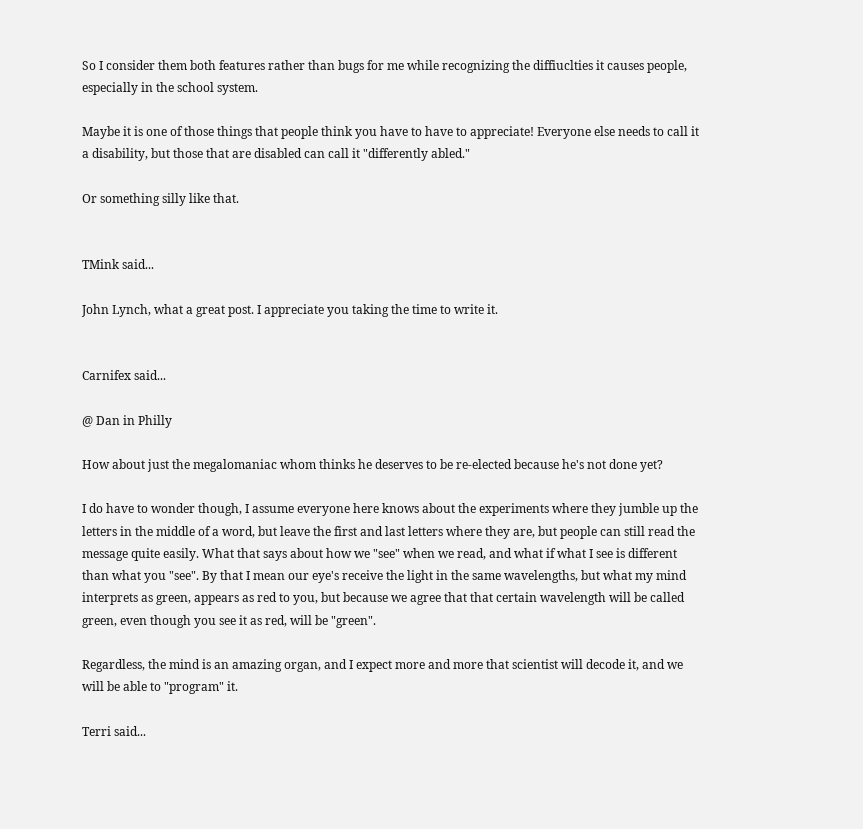So I consider them both features rather than bugs for me while recognizing the diffiuclties it causes people, especially in the school system.

Maybe it is one of those things that people think you have to have to appreciate! Everyone else needs to call it a disability, but those that are disabled can call it "differently abled."

Or something silly like that.


TMink said...

John Lynch, what a great post. I appreciate you taking the time to write it.


Carnifex said...

@ Dan in Philly

How about just the megalomaniac whom thinks he deserves to be re-elected because he's not done yet?

I do have to wonder though, I assume everyone here knows about the experiments where they jumble up the letters in the middle of a word, but leave the first and last letters where they are, but people can still read the message quite easily. What that says about how we "see" when we read, and what if what I see is different than what you "see". By that I mean our eye's receive the light in the same wavelengths, but what my mind interprets as green, appears as red to you, but because we agree that that certain wavelength will be called green, even though you see it as red, will be "green".

Regardless, the mind is an amazing organ, and I expect more and more that scientist will decode it, and we will be able to "program" it.

Terri said...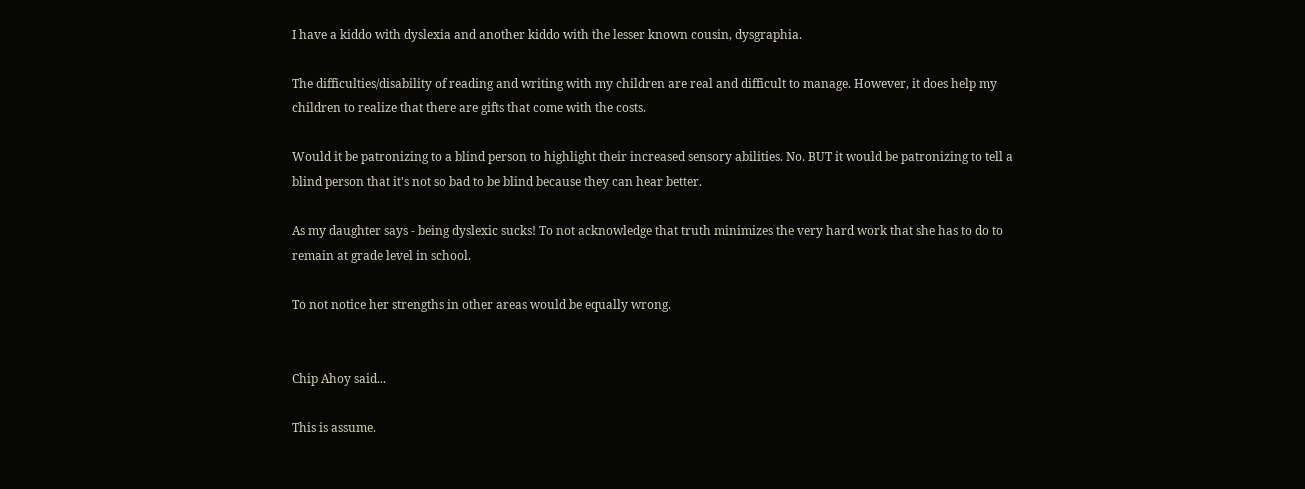I have a kiddo with dyslexia and another kiddo with the lesser known cousin, dysgraphia.

The difficulties/disability of reading and writing with my children are real and difficult to manage. However, it does help my children to realize that there are gifts that come with the costs.

Would it be patronizing to a blind person to highlight their increased sensory abilities. No. BUT it would be patronizing to tell a blind person that it's not so bad to be blind because they can hear better.

As my daughter says - being dyslexic sucks! To not acknowledge that truth minimizes the very hard work that she has to do to remain at grade level in school.

To not notice her strengths in other areas would be equally wrong.


Chip Ahoy said...

This is assume.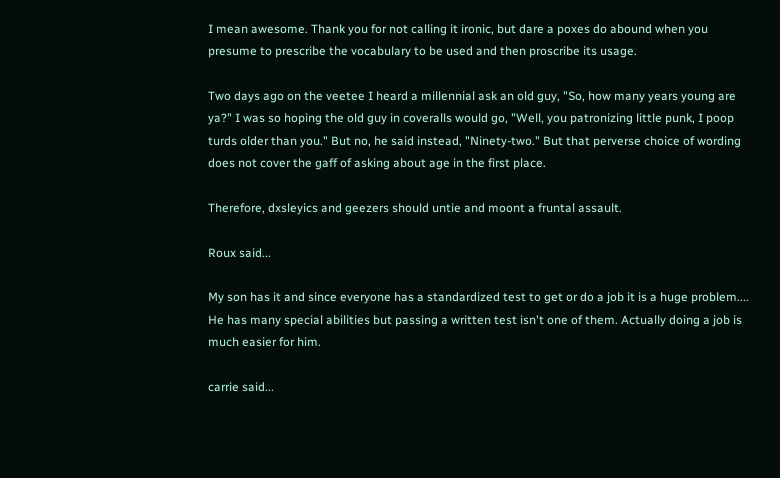I mean awesome. Thank you for not calling it ironic, but dare a poxes do abound when you presume to prescribe the vocabulary to be used and then proscribe its usage.

Two days ago on the veetee I heard a millennial ask an old guy, "So, how many years young are ya?" I was so hoping the old guy in coveralls would go, "Well, you patronizing little punk, I poop turds older than you." But no, he said instead, "Ninety-two." But that perverse choice of wording does not cover the gaff of asking about age in the first place.

Therefore, dxsleyics and geezers should untie and moont a fruntal assault.

Roux said...

My son has it and since everyone has a standardized test to get or do a job it is a huge problem.... He has many special abilities but passing a written test isn't one of them. Actually doing a job is much easier for him.

carrie said...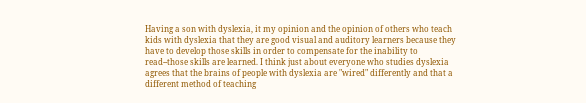Having a son with dyslexia, it my opinion and the opinion of others who teach kids with dyslexia that they are good visual and auditory learners because they have to develop those skills in order to compensate for the inability to read--those skills are learned. I think just about everyone who studies dyslexia agrees that the brains of people with dyslexia are "wired" differently and that a different method of teaching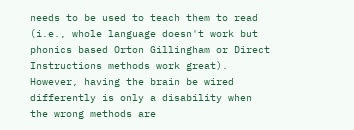needs to be used to teach them to read (i.e., whole language doesn't work but phonics based Orton Gillingham or Direct Instructions methods work great). However, having the brain be wired differently is only a disability when the wrong methods are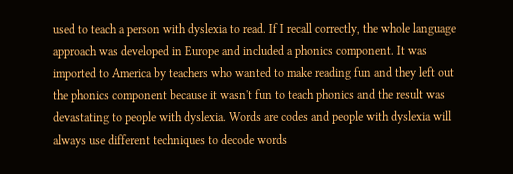used to teach a person with dyslexia to read. If I recall correctly, the whole language approach was developed in Europe and included a phonics component. It was imported to America by teachers who wanted to make reading fun and they left out the phonics component because it wasn't fun to teach phonics and the result was devastating to people with dyslexia. Words are codes and people with dyslexia will always use different techniques to decode words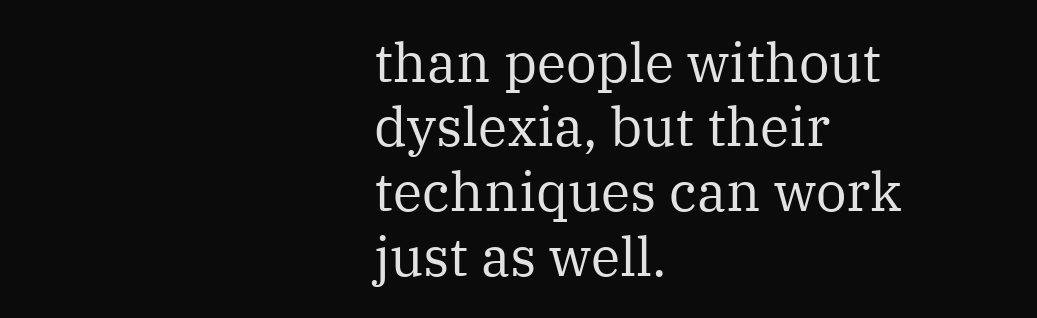than people without dyslexia, but their techniques can work just as well.